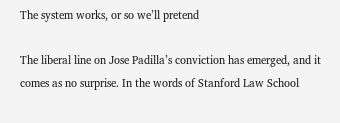The system works, or so we’ll pretend

The liberal line on Jose Padilla’s conviction has emerged, and it comes as no surprise. In the words of Stanford Law School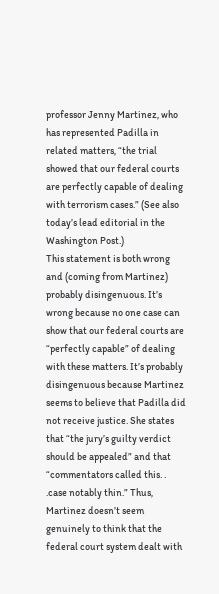professor Jenny Martinez, who has represented Padilla in related matters, “the trial showed that our federal courts are perfectly capable of dealing with terrorism cases.” (See also today’s lead editorial in the Washington Post.)
This statement is both wrong and (coming from Martinez) probably disingenuous. It’s wrong because no one case can show that our federal courts are “perfectly capable” of dealing with these matters. It’s probably disingenuous because Martinez seems to believe that Padilla did not receive justice. She states that “the jury’s guilty verdict should be appealed” and that “commentators called this. . .case notably thin.” Thus, Martinez doesn’t seem genuinely to think that the federal court system dealt with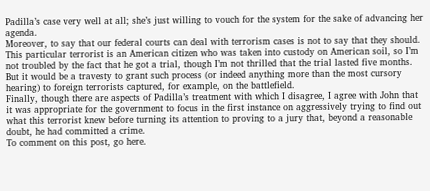Padilla’s case very well at all; she’s just willing to vouch for the system for the sake of advancing her agenda.
Moreover, to say that our federal courts can deal with terrorism cases is not to say that they should. This particular terrorist is an American citizen who was taken into custody on American soil, so I’m not troubled by the fact that he got a trial, though I’m not thrilled that the trial lasted five months. But it would be a travesty to grant such process (or indeed anything more than the most cursory hearing) to foreign terrorists captured, for example, on the battlefield.
Finally, though there are aspects of Padilla’s treatment with which I disagree, I agree with John that it was appropriate for the government to focus in the first instance on aggressively trying to find out what this terrorist knew before turning its attention to proving to a jury that, beyond a reasonable doubt, he had committed a crime.
To comment on this post, go here.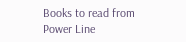Books to read from Power Line